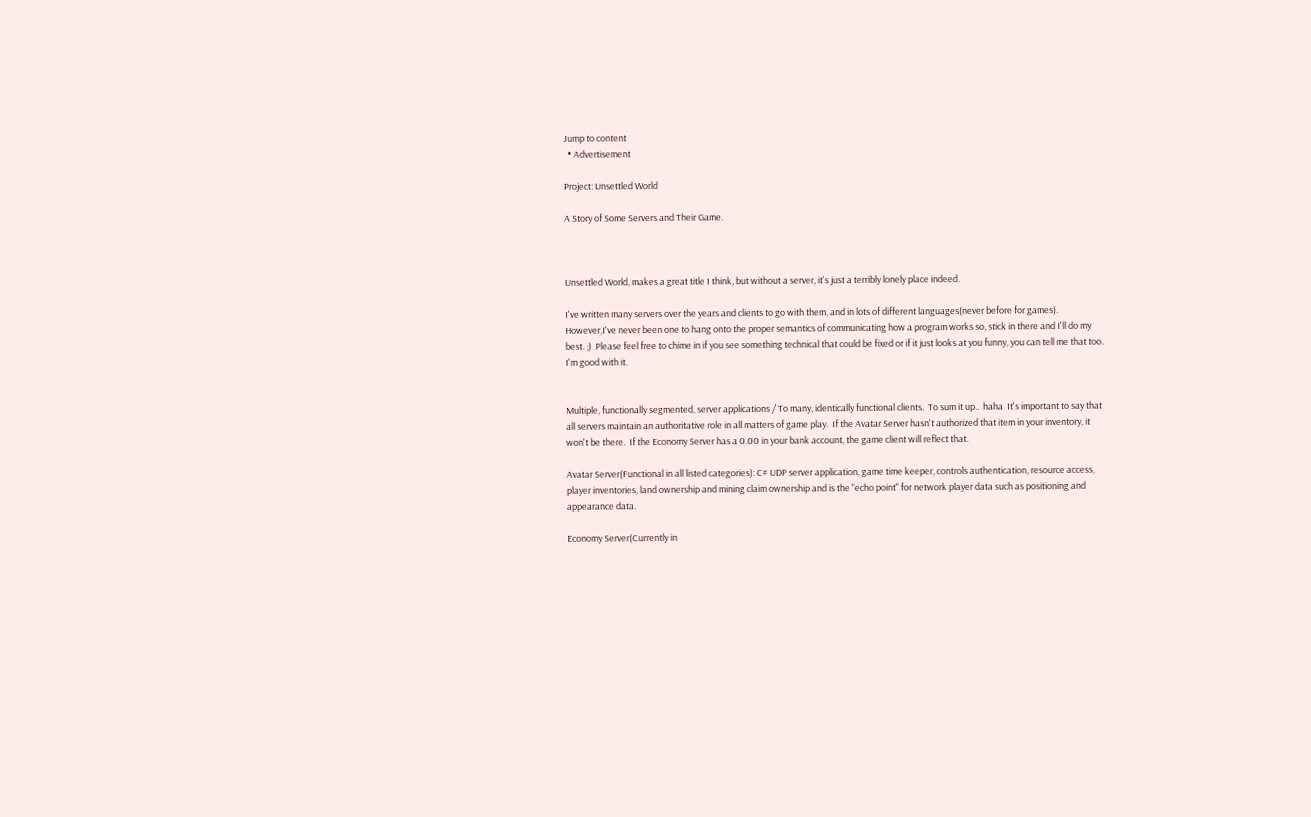Jump to content
  • Advertisement

Project: Unsettled World

A Story of Some Servers and Their Game.



Unsettled World, makes a great title I think, but without a server, it's just a terribly lonely place indeed.

I've written many servers over the years and clients to go with them, and in lots of different languages(never before for games).  However,I've never been one to hang onto the proper semantics of communicating how a program works so, stick in there and I'll do my best. ;)  Please feel free to chime in if you see something technical that could be fixed or if it just looks at you funny, you can tell me that too.  I'm good with it.


Multiple, functionally segmented, server applications / To many, identically functional clients.  To sum it up..  haha  It's important to say that all servers maintain an authoritative role in all matters of game play.  If the Avatar Server hasn't authorized that item in your inventory, it won't be there.  If the Economy Server has a 0.00 in your bank account, the game client will reflect that.

Avatar Server(Functional in all listed categories): C# UDP server application, game time keeper, controls authentication, resource access, player inventories, land ownership and mining claim ownership and is the "echo point" for network player data such as positioning and appearance data.

Economy Server(Currently in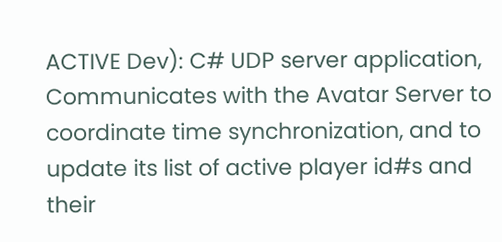ACTIVE Dev): C# UDP server application, Communicates with the Avatar Server to coordinate time synchronization, and to update its list of active player id#s and their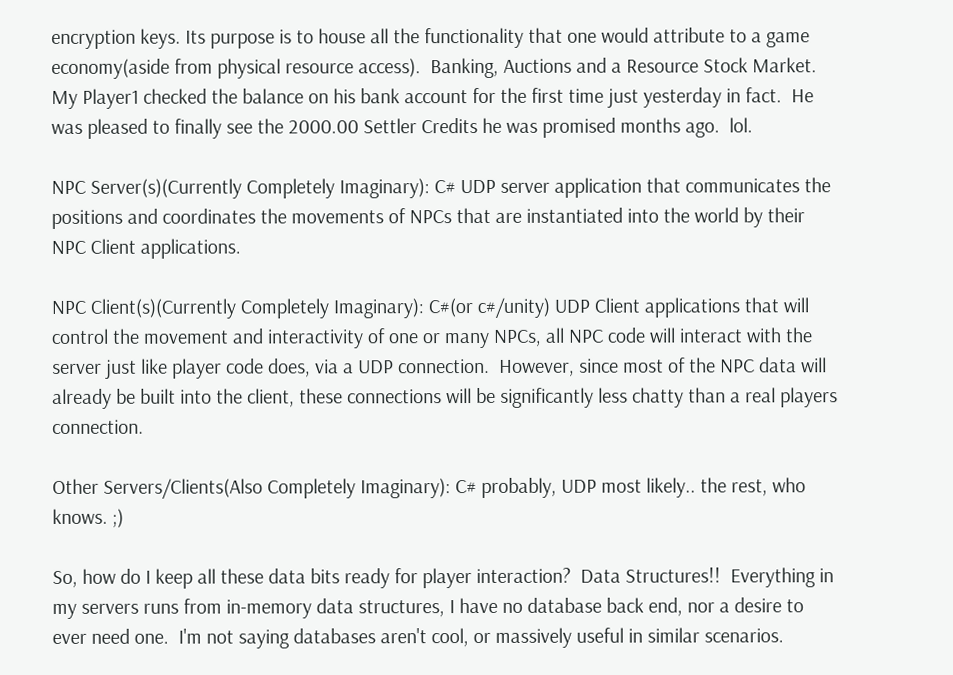encryption keys. Its purpose is to house all the functionality that one would attribute to a game economy(aside from physical resource access).  Banking, Auctions and a Resource Stock Market.  My Player1 checked the balance on his bank account for the first time just yesterday in fact.  He was pleased to finally see the 2000.00 Settler Credits he was promised months ago.  lol.

NPC Server(s)(Currently Completely Imaginary): C# UDP server application that communicates the positions and coordinates the movements of NPCs that are instantiated into the world by their NPC Client applications.

NPC Client(s)(Currently Completely Imaginary): C#(or c#/unity) UDP Client applications that will control the movement and interactivity of one or many NPCs, all NPC code will interact with the server just like player code does, via a UDP connection.  However, since most of the NPC data will already be built into the client, these connections will be significantly less chatty than a real players connection.

Other Servers/Clients(Also Completely Imaginary): C# probably, UDP most likely.. the rest, who knows. ;)

So, how do I keep all these data bits ready for player interaction?  Data Structures!!  Everything in my servers runs from in-memory data structures, I have no database back end, nor a desire to ever need one.  I'm not saying databases aren't cool, or massively useful in similar scenarios.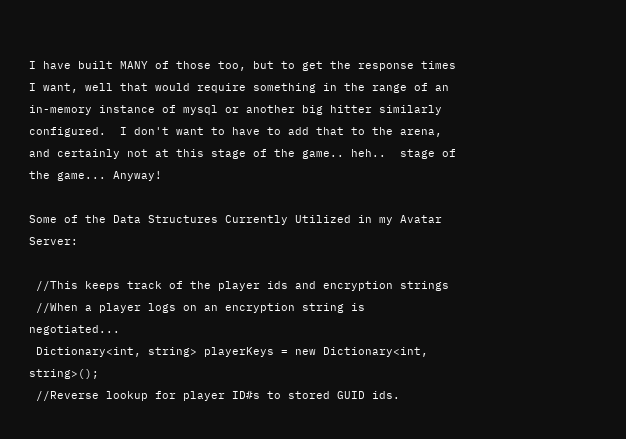I have built MANY of those too, but to get the response times I want, well that would require something in the range of an in-memory instance of mysql or another big hitter similarly configured.  I don't want to have to add that to the arena, and certainly not at this stage of the game.. heh..  stage of the game... Anyway!

Some of the Data Structures Currently Utilized in my Avatar Server:

 //This keeps track of the player ids and encryption strings
 //When a player logs on an encryption string is negotiated...
 Dictionary<int, string> playerKeys = new Dictionary<int, string>();
 //Reverse lookup for player ID#s to stored GUID ids.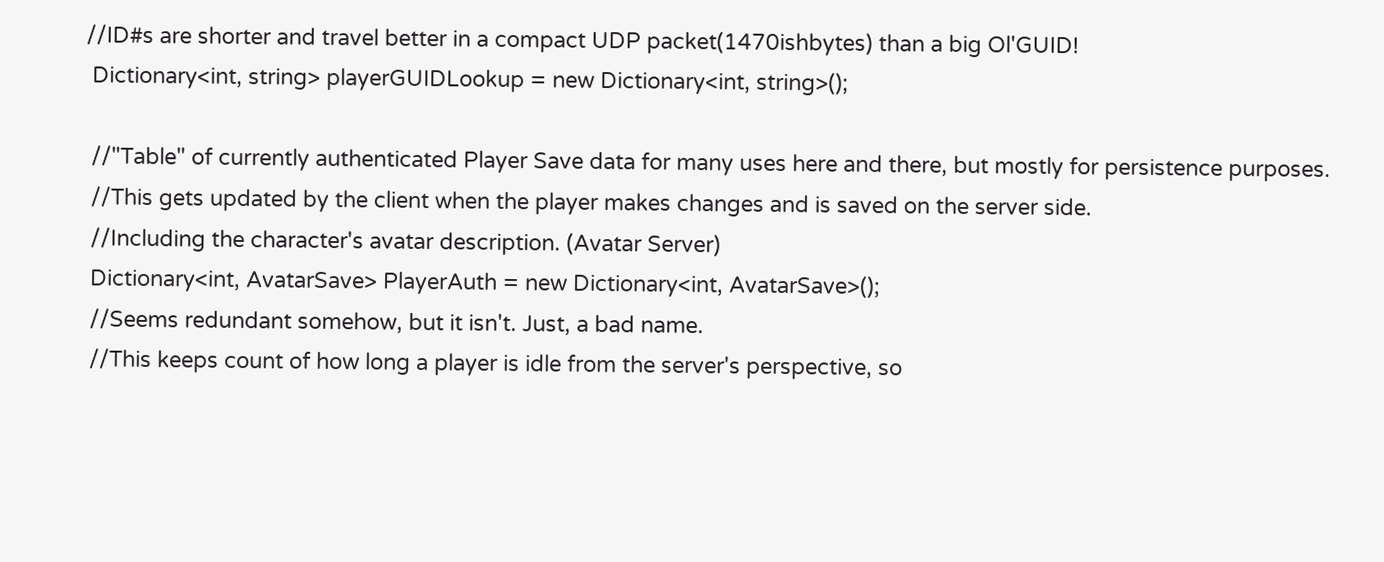//ID#s are shorter and travel better in a compact UDP packet(1470ishbytes) than a big Ol'GUID!
 Dictionary<int, string> playerGUIDLookup = new Dictionary<int, string>();

 //"Table" of currently authenticated Player Save data for many uses here and there, but mostly for persistence purposes.
 //This gets updated by the client when the player makes changes and is saved on the server side.
 //Including the character's avatar description. (Avatar Server)
 Dictionary<int, AvatarSave> PlayerAuth = new Dictionary<int, AvatarSave>();
 //Seems redundant somehow, but it isn't. Just, a bad name.
 //This keeps count of how long a player is idle from the server's perspective, so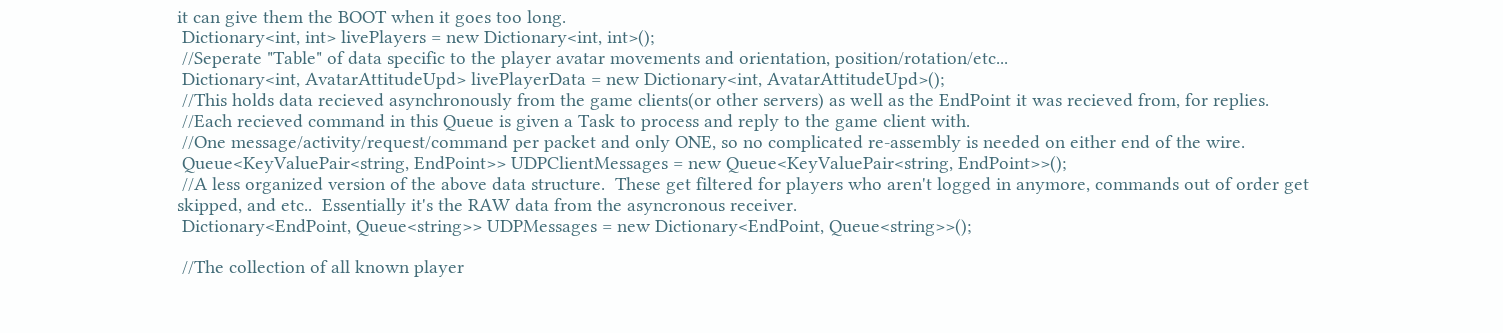it can give them the BOOT when it goes too long.
 Dictionary<int, int> livePlayers = new Dictionary<int, int>();
 //Seperate "Table" of data specific to the player avatar movements and orientation, position/rotation/etc...
 Dictionary<int, AvatarAttitudeUpd> livePlayerData = new Dictionary<int, AvatarAttitudeUpd>();
 //This holds data recieved asynchronously from the game clients(or other servers) as well as the EndPoint it was recieved from, for replies.
 //Each recieved command in this Queue is given a Task to process and reply to the game client with.
 //One message/activity/request/command per packet and only ONE, so no complicated re-assembly is needed on either end of the wire.
 Queue<KeyValuePair<string, EndPoint>> UDPClientMessages = new Queue<KeyValuePair<string, EndPoint>>();
 //A less organized version of the above data structure.  These get filtered for players who aren't logged in anymore, commands out of order get skipped, and etc..  Essentially it's the RAW data from the asyncronous receiver.
 Dictionary<EndPoint, Queue<string>> UDPMessages = new Dictionary<EndPoint, Queue<string>>();

 //The collection of all known player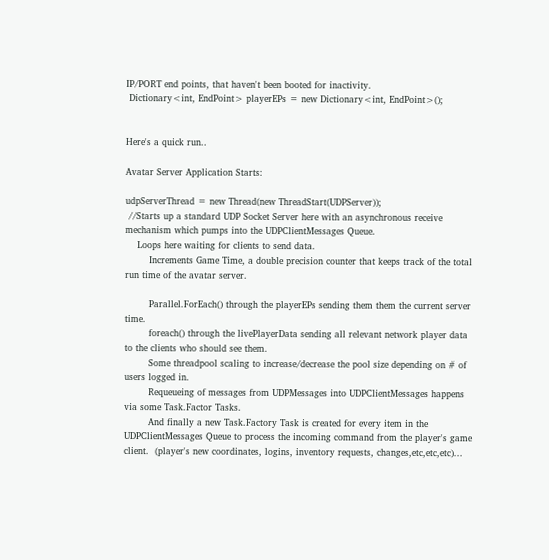IP/PORT end points, that haven't been booted for inactivity.
 Dictionary<int, EndPoint> playerEPs = new Dictionary<int, EndPoint>();


Here's a quick run..

Avatar Server Application Starts:

udpServerThread = new Thread(new ThreadStart(UDPServer));
 //Starts up a standard UDP Socket Server here with an asynchronous receive mechanism which pumps into the UDPClientMessages Queue.
    Loops here waiting for clients to send data.
        Increments Game Time, a double precision counter that keeps track of the total run time of the avatar server.

        Parallel.ForEach() through the playerEPs sending them them the current server time.
        foreach() through the livePlayerData sending all relevant network player data to the clients who should see them.
        Some threadpool scaling to increase/decrease the pool size depending on # of users logged in.
        Requeueing of messages from UDPMessages into UDPClientMessages happens via some Task.Factor Tasks.
        And finally a new Task.Factory Task is created for every item in the UDPClientMessages Queue to process the incoming command from the player's game client.  (player's new coordinates, logins, inventory requests, changes,etc,etc,etc)...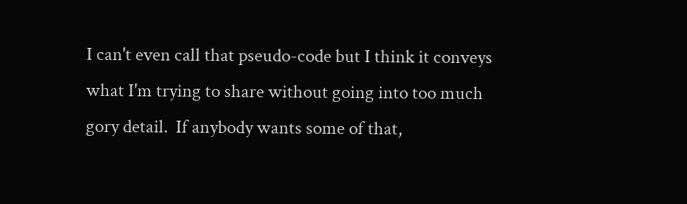I can't even call that pseudo-code but I think it conveys what I'm trying to share without going into too much gory detail.  If anybody wants some of that,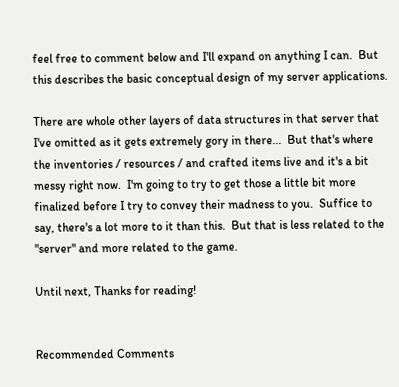feel free to comment below and I'll expand on anything I can.  But this describes the basic conceptual design of my server applications.

There are whole other layers of data structures in that server that I've omitted as it gets extremely gory in there...  But that's where the inventories / resources / and crafted items live and it's a bit messy right now.  I'm going to try to get those a little bit more finalized before I try to convey their madness to you.  Suffice to say, there's a lot more to it than this.  But that is less related to the "server" and more related to the game.

Until next, Thanks for reading!


Recommended Comments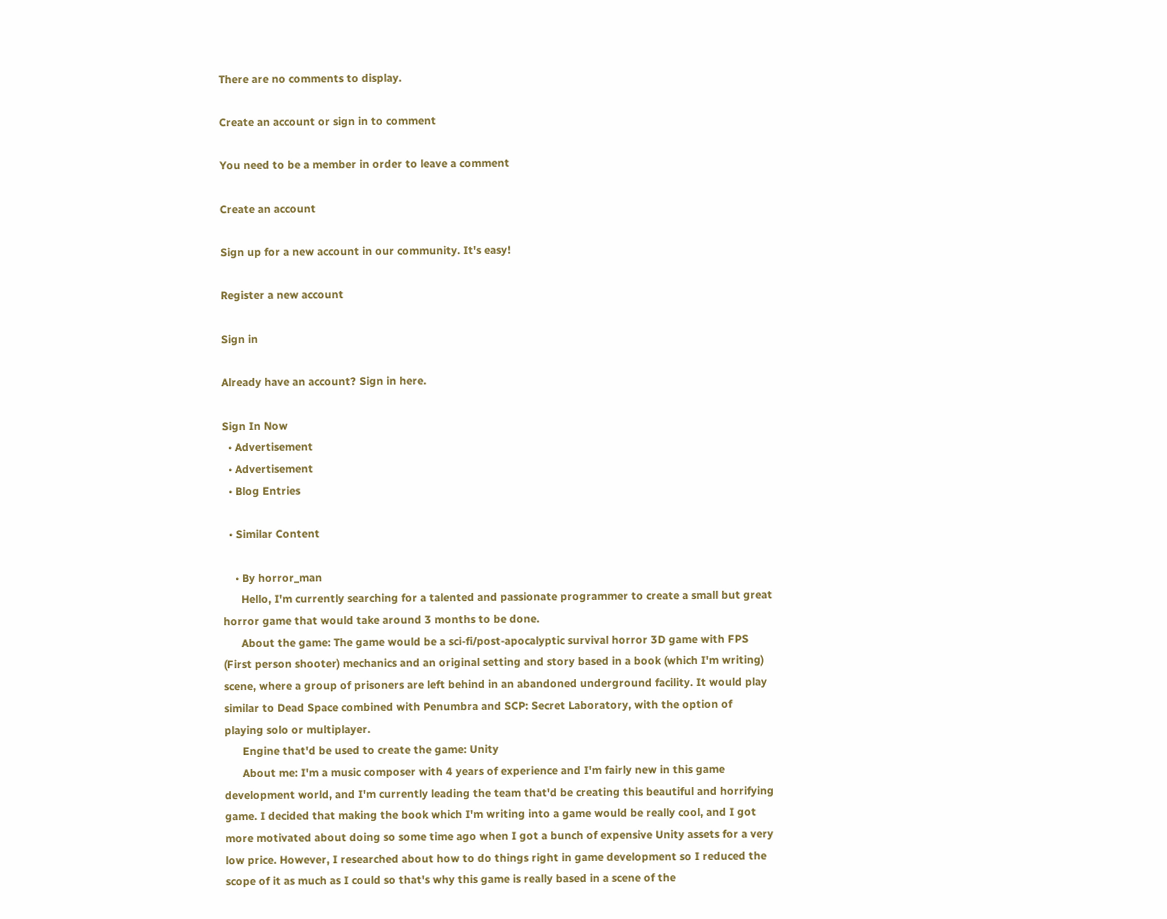There are no comments to display.

Create an account or sign in to comment

You need to be a member in order to leave a comment

Create an account

Sign up for a new account in our community. It's easy!

Register a new account

Sign in

Already have an account? Sign in here.

Sign In Now
  • Advertisement
  • Advertisement
  • Blog Entries

  • Similar Content

    • By horror_man
      Hello, I'm currently searching for a talented and passionate programmer to create a small but great horror game that would take around 3 months to be done.
      About the game: The game would be a sci-fi/post-apocalyptic survival horror 3D game with FPS (First person shooter) mechanics and an original setting and story based in a book (which I'm writing) scene, where a group of prisoners are left behind in an abandoned underground facility. It would play similar to Dead Space combined with Penumbra and SCP: Secret Laboratory, with the option of playing solo or multiplayer.
      Engine that'd be used to create the game: Unity
      About me: I'm a music composer with 4 years of experience and I'm fairly new in this game development world, and I'm currently leading the team that'd be creating this beautiful and horrifying game. I decided that making the book which I'm writing into a game would be really cool, and I got more motivated about doing so some time ago when I got a bunch of expensive Unity assets for a very low price. However, I researched about how to do things right in game development so I reduced the scope of it as much as I could so that's why this game is really based in a scene of the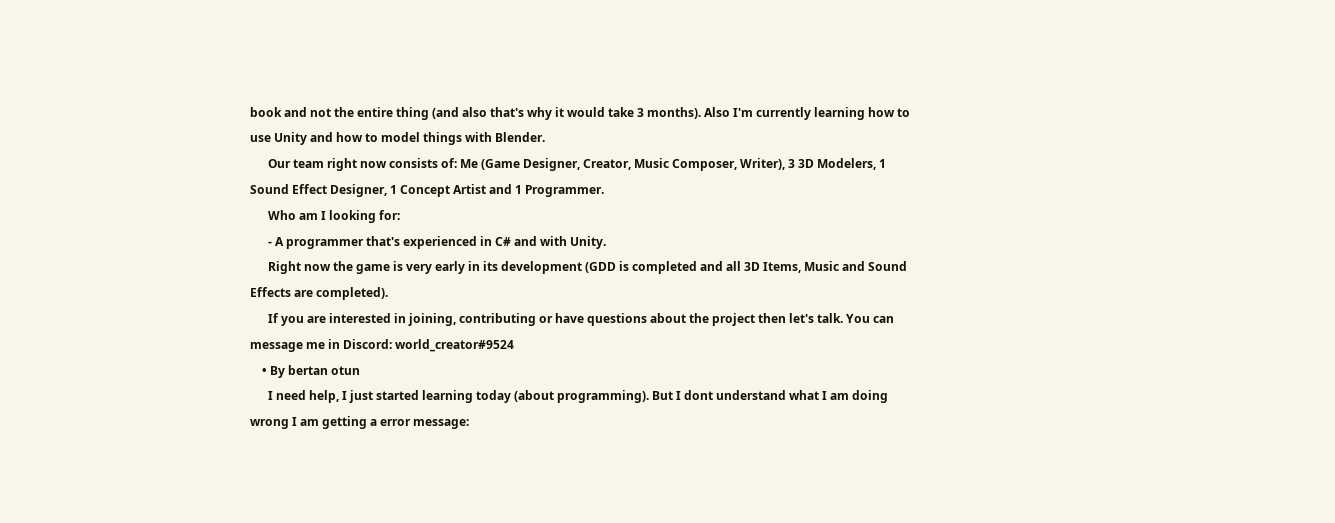book and not the entire thing (and also that's why it would take 3 months). Also I'm currently learning how to use Unity and how to model things with Blender.
      Our team right now consists of: Me (Game Designer, Creator, Music Composer, Writer), 3 3D Modelers, 1 Sound Effect Designer, 1 Concept Artist and 1 Programmer.
      Who am I looking for:
      - A programmer that's experienced in C# and with Unity.
      Right now the game is very early in its development (GDD is completed and all 3D Items, Music and Sound Effects are completed).
      If you are interested in joining, contributing or have questions about the project then let's talk. You can message me in Discord: world_creator#9524
    • By bertan otun
      I need help, I just started learning today (about programming). But I dont understand what I am doing wrong I am getting a error message: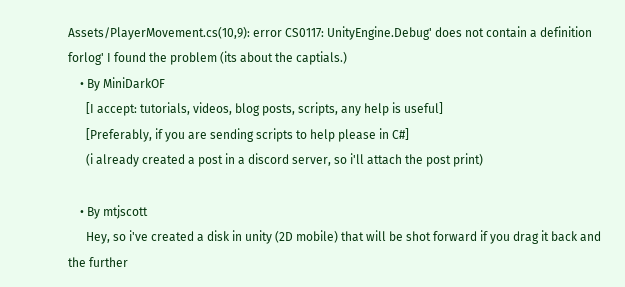Assets/PlayerMovement.cs(10,9): error CS0117: UnityEngine.Debug' does not contain a definition forlog' I found the problem (its about the captials.)
    • By MiniDarkOF
      [I accept: tutorials, videos, blog posts, scripts, any help is useful]
      [Preferably, if you are sending scripts to help please in C#]
      (i already created a post in a discord server, so i'll attach the post print)

    • By mtjscott
      Hey, so i've created a disk in unity (2D mobile) that will be shot forward if you drag it back and the further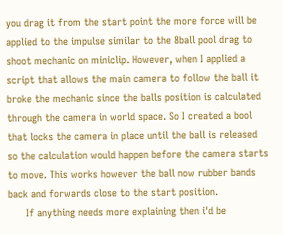you drag it from the start point the more force will be applied to the impulse similar to the 8ball pool drag to shoot mechanic on miniclip. However, when I applied a script that allows the main camera to follow the ball it broke the mechanic since the balls position is calculated through the camera in world space. So I created a bool that locks the camera in place until the ball is released so the calculation would happen before the camera starts to move. This works however the ball now rubber bands back and forwards close to the start position.
      If anything needs more explaining then i'd be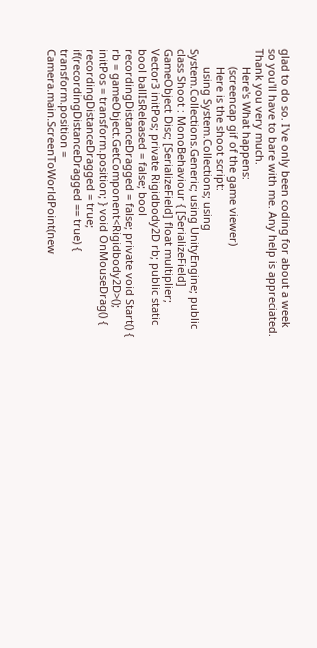glad to do so. I've only been coding for about a week so you'll have to bare with me. Any help is appreciated. Thank you very much.
      Here's What happens:
      (screencap gif of the game viewer)
      Here is the shoot script:
      using System.Collections; using System.Collections.Generic; using UnityEngine; public class Shoot : MonoBehaviour { [SerializeField] GameObject Disc; [SerializeField] float multiplier; Vector3 initPos; private Rigidbody2D rb; public static bool ballIsReleased = false; bool recordingDistanceDragged = false; private void Start() { rb = gameObject.GetComponent<Rigidbody2D>(); initPos = transform.position; } void OnMouseDrag() { recordingDistanceDragged = true; if(recordingDistanceDragged == true) { transform.position = Camera.main.ScreenToWorldPoint(new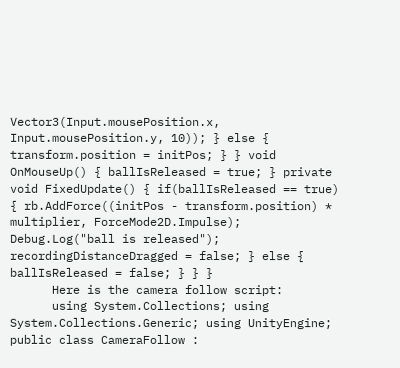Vector3(Input.mousePosition.x, Input.mousePosition.y, 10)); } else { transform.position = initPos; } } void OnMouseUp() { ballIsReleased = true; } private void FixedUpdate() { if(ballIsReleased == true) { rb.AddForce((initPos - transform.position) * multiplier, ForceMode2D.Impulse); Debug.Log("ball is released"); recordingDistanceDragged = false; } else { ballIsReleased = false; } } }
      Here is the camera follow script:
      using System.Collections; using System.Collections.Generic; using UnityEngine; public class CameraFollow :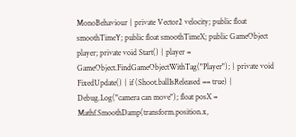MonoBehaviour { private Vector2 velocity; public float smoothTimeY; public float smoothTimeX; public GameObject player; private void Start() { player = GameObject.FindGameObjectWithTag("Player"); } private void FixedUpdate() { if (Shoot.ballIsReleased == true) { Debug.Log("camera can move"); float posX = Mathf.SmoothDamp(transform.position.x,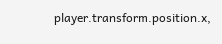player.transform.position.x,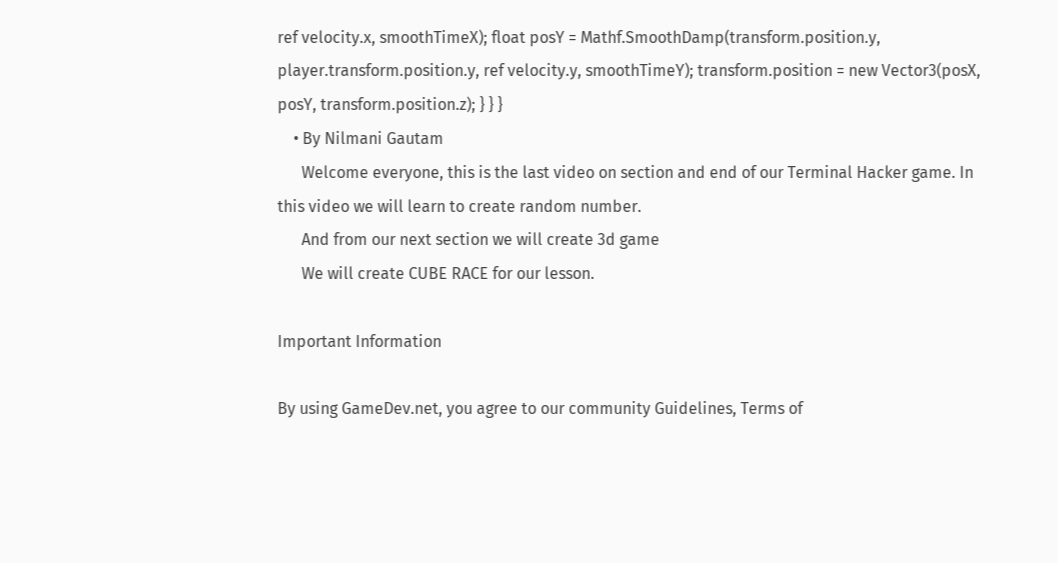ref velocity.x, smoothTimeX); float posY = Mathf.SmoothDamp(transform.position.y, player.transform.position.y, ref velocity.y, smoothTimeY); transform.position = new Vector3(posX, posY, transform.position.z); } } }
    • By Nilmani Gautam
      Welcome everyone, this is the last video on section and end of our Terminal Hacker game. In this video we will learn to create random number.
      And from our next section we will create 3d game
      We will create CUBE RACE for our lesson.

Important Information

By using GameDev.net, you agree to our community Guidelines, Terms of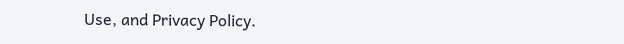Use, and Privacy Policy.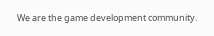We are the game development community.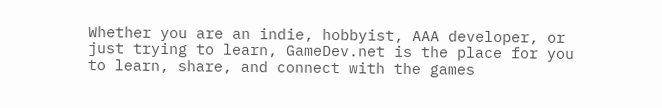Whether you are an indie, hobbyist, AAA developer, or just trying to learn, GameDev.net is the place for you to learn, share, and connect with the games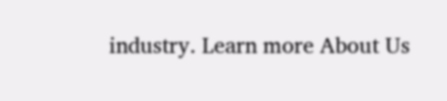industry. Learn more About Us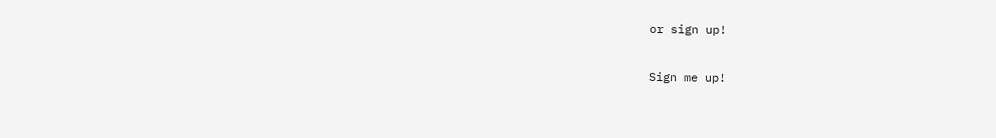or sign up!

Sign me up!